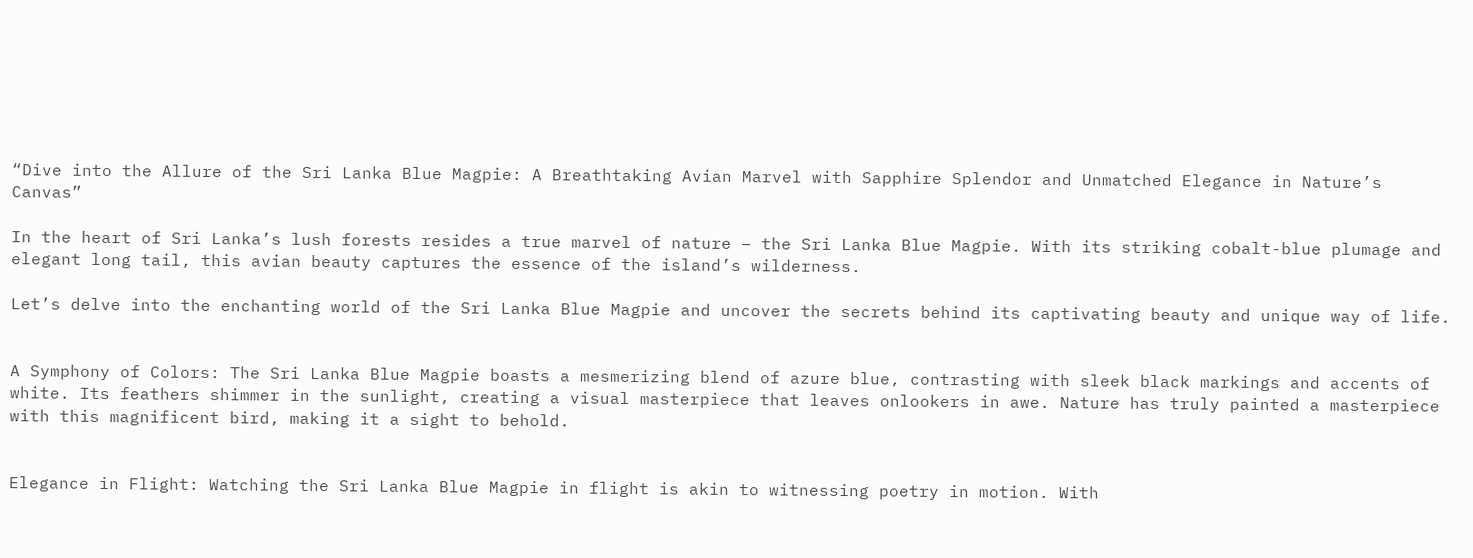“Dive into the Allure of the Sri Lanka Blue Magpie: A Breathtaking Avian Marvel with Sapphire Splendor and Unmatched Elegance in Nature’s Canvas”

In the heart of Sri Lanka’s lush forests resides a true marvel of nature – the Sri Lanka Blue Magpie. With its striking cobalt-blue plumage and elegant long tail, this avian beauty captures the essence of the island’s wilderness.

Let’s delve into the enchanting world of the Sri Lanka Blue Magpie and uncover the secrets behind its captivating beauty and unique way of life.


A Symphony of Colors: The Sri Lanka Blue Magpie boasts a mesmerizing blend of azure blue, contrasting with sleek black markings and accents of white. Its feathers shimmer in the sunlight, creating a visual masterpiece that leaves onlookers in awe. Nature has truly painted a masterpiece with this magnificent bird, making it a sight to behold.


Elegance in Flight: Watching the Sri Lanka Blue Magpie in flight is akin to witnessing poetry in motion. With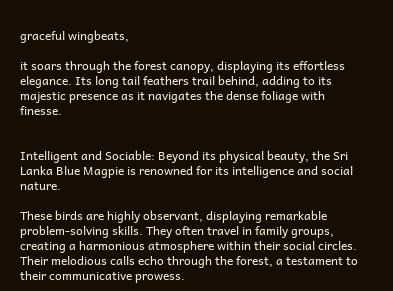graceful wingbeats,

it soars through the forest canopy, displaying its effortless elegance. Its long tail feathers trail behind, adding to its majestic presence as it navigates the dense foliage with finesse.


Intelligent and Sociable: Beyond its physical beauty, the Sri Lanka Blue Magpie is renowned for its intelligence and social nature.

These birds are highly observant, displaying remarkable problem-solving skills. They often travel in family groups, creating a harmonious atmosphere within their social circles. Their melodious calls echo through the forest, a testament to their communicative prowess.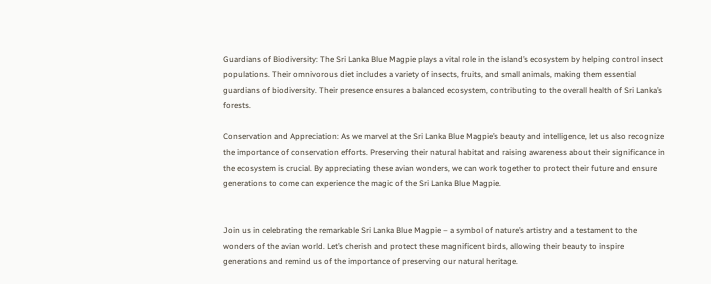Guardians of Biodiversity: The Sri Lanka Blue Magpie plays a vital role in the island’s ecosystem by helping control insect populations. Their omnivorous diet includes a variety of insects, fruits, and small animals, making them essential guardians of biodiversity. Their presence ensures a balanced ecosystem, contributing to the overall health of Sri Lanka’s forests.

Conservation and Appreciation: As we marvel at the Sri Lanka Blue Magpie’s beauty and intelligence, let us also recognize the importance of conservation efforts. Preserving their natural habitat and raising awareness about their significance in the ecosystem is crucial. By appreciating these avian wonders, we can work together to protect their future and ensure generations to come can experience the magic of the Sri Lanka Blue Magpie.


Join us in celebrating the remarkable Sri Lanka Blue Magpie – a symbol of nature’s artistry and a testament to the wonders of the avian world. Let’s cherish and protect these magnificent birds, allowing their beauty to inspire generations and remind us of the importance of preserving our natural heritage.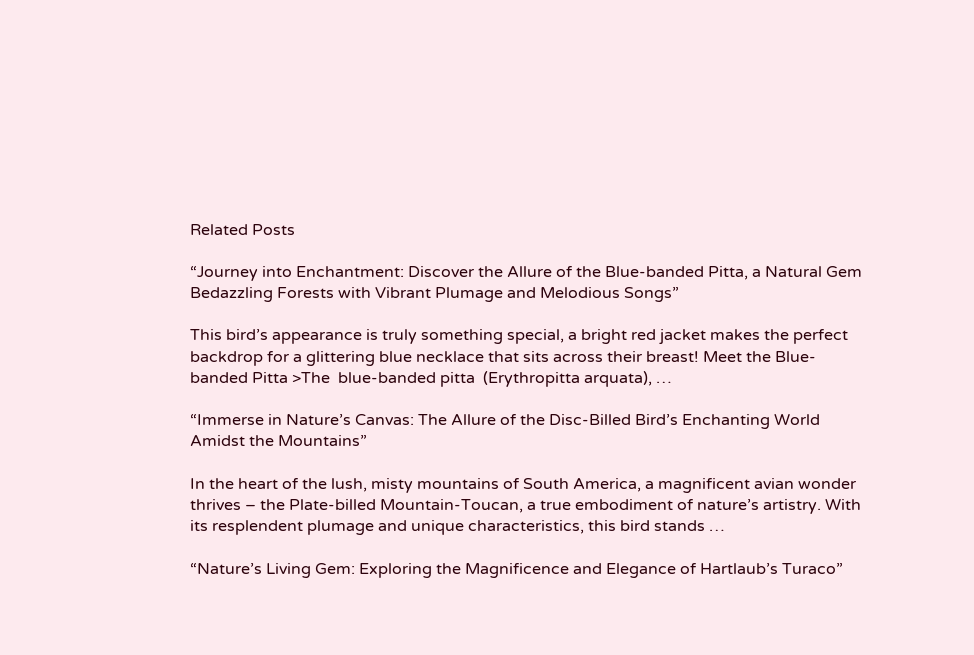Related Posts

“Journey into Enchantment: Discover the Allure of the Blue-banded Pitta, a Natural Gem Bedazzling Forests with Vibrant Plumage and Melodious Songs”

This bird’s appearance is truly something special, a bright red jacket makes the perfect backdrop for a glittering blue necklace that sits across their breast! Meet the Blue-banded Pitta >The  blue-banded pitta  (Erythropitta arquata), …

“Immerse in Nature’s Canvas: The Allure of the Disc-Billed Bird’s Enchanting World Amidst the Mountains”

In the heart of the lush, misty mountains of South America, a magnificent avian wonder thrives – the Plate-billed Mountain-Toucan, a true embodiment of nature’s artistry. With its resplendent plumage and unique characteristics, this bird stands …

“Nature’s Living Gem: Exploring the Magnificence and Elegance of Hartlaub’s Turaco”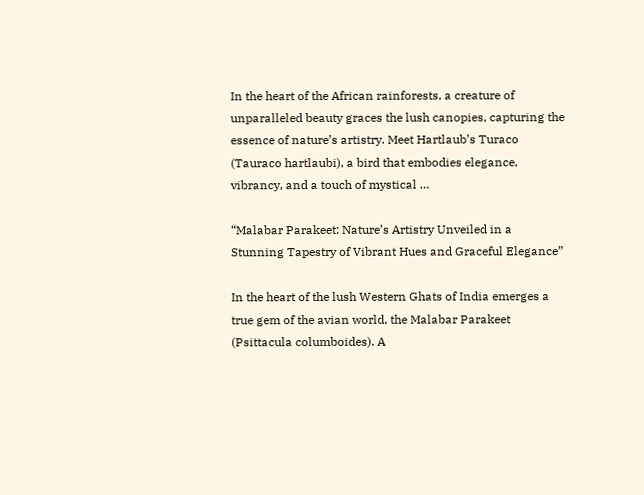In the heart of the African rainforests, a creature of unparalleled beauty graces the lush canopies, capturing the essence of nature’s artistry. Meet Hartlaub’s Turaco (Tauraco hartlaubi), a bird that embodies elegance, vibrancy, and a touch of mystical …

“Malabar Parakeet: Nature’s Artistry Unveiled in a Stunning Tapestry of Vibrant Hues and Graceful Elegance”

In the heart of the lush Western Ghats of India emerges a true gem of the avian world, the Malabar Parakeet (Psittacula columboides). A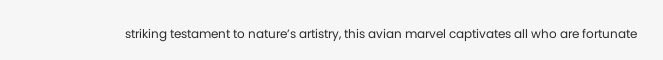striking testament to nature’s artistry, this avian marvel captivates all who are fortunate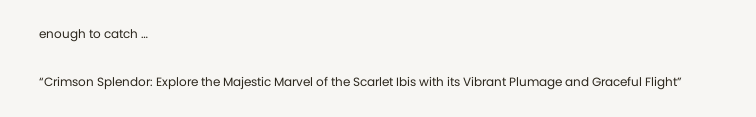enough to catch …

“Crimson Splendor: Explore the Majestic Marvel of the Scarlet Ibis with its Vibrant Plumage and Graceful Flight”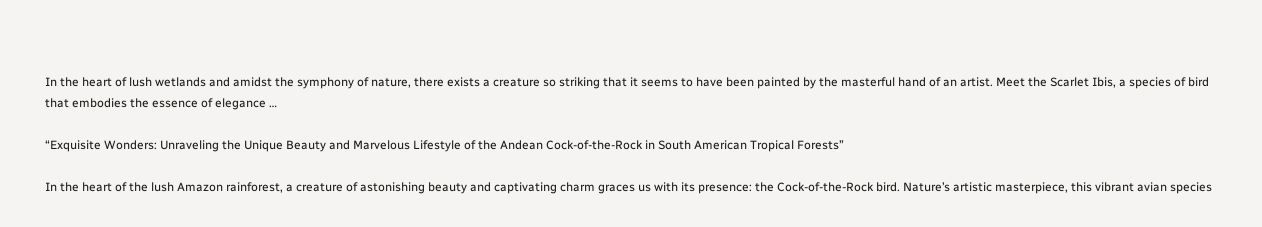In the heart of lush wetlands and amidst the symphony of nature, there exists a creature so striking that it seems to have been painted by the masterful hand of an artist. Meet the Scarlet Ibis, a species of bird that embodies the essence of elegance …

“Exquisite Wonders: Unraveling the Unique Beauty and Marvelous Lifestyle of the Andean Cock-of-the-Rock in South American Tropical Forests”

In the heart of the lush Amazon rainforest, a creature of astonishing beauty and captivating charm graces us with its presence: the Cock-of-the-Rock bird. Nature’s artistic masterpiece, this vibrant avian species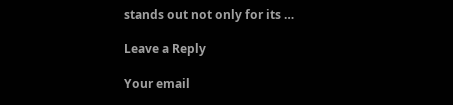stands out not only for its …

Leave a Reply

Your email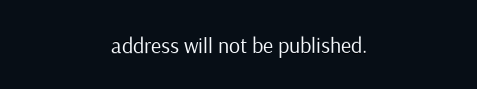address will not be published.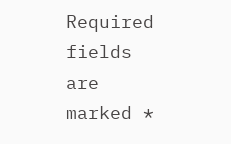Required fields are marked *